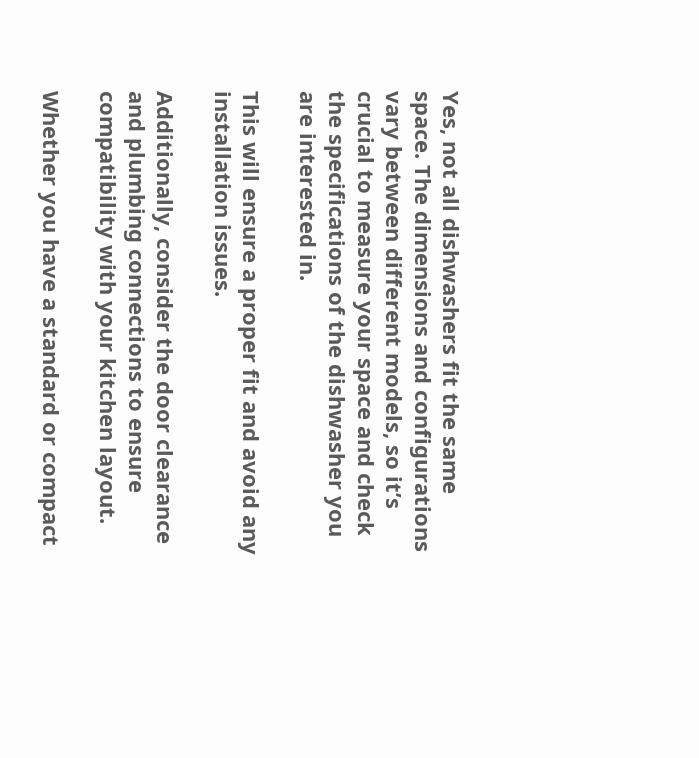Yes, not all dishwashers fit the same space. The dimensions and configurations vary between different models, so it’s crucial to measure your space and check the specifications of the dishwasher you are interested in.

This will ensure a proper fit and avoid any installation issues.

Additionally, consider the door clearance and plumbing connections to ensure compatibility with your kitchen layout.

Whether you have a standard or compact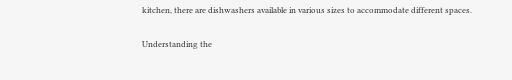kitchen, there are dishwashers available in various sizes to accommodate different spaces.

Understanding the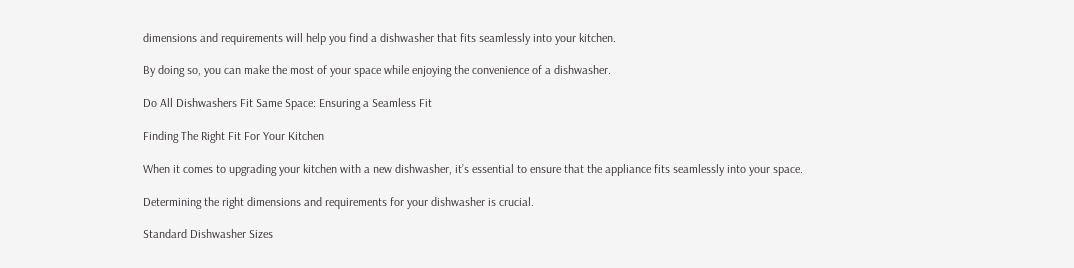dimensions and requirements will help you find a dishwasher that fits seamlessly into your kitchen.

By doing so, you can make the most of your space while enjoying the convenience of a dishwasher.

Do All Dishwashers Fit Same Space: Ensuring a Seamless Fit

Finding The Right Fit For Your Kitchen

When it comes to upgrading your kitchen with a new dishwasher, it’s essential to ensure that the appliance fits seamlessly into your space.

Determining the right dimensions and requirements for your dishwasher is crucial.

Standard Dishwasher Sizes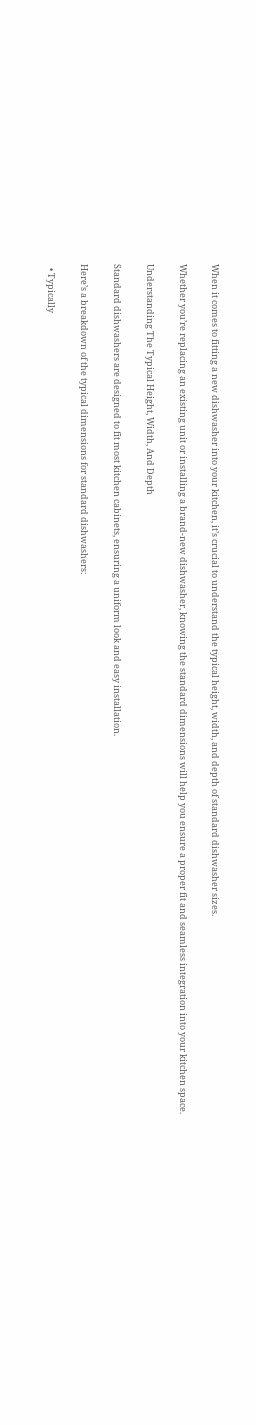When it comes to fitting a new dishwasher into your kitchen, it’s crucial to understand the typical height, width, and depth of standard dishwasher sizes.

Whether you’re replacing an existing unit or installing a brand-new dishwasher, knowing the standard dimensions will help you ensure a proper fit and seamless integration into your kitchen space.

Understanding The Typical Height, Width, And Depth

Standard dishwashers are designed to fit most kitchen cabinets, ensuring a uniform look and easy installation.

Here’s a breakdown of the typical dimensions for standard dishwashers:

  • Typically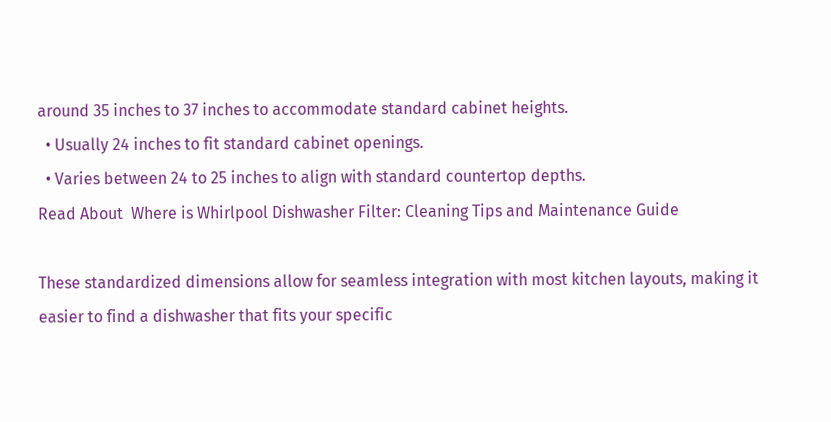around 35 inches to 37 inches to accommodate standard cabinet heights.
  • Usually 24 inches to fit standard cabinet openings.
  • Varies between 24 to 25 inches to align with standard countertop depths.
Read About  Where is Whirlpool Dishwasher Filter: Cleaning Tips and Maintenance Guide

These standardized dimensions allow for seamless integration with most kitchen layouts, making it easier to find a dishwasher that fits your specific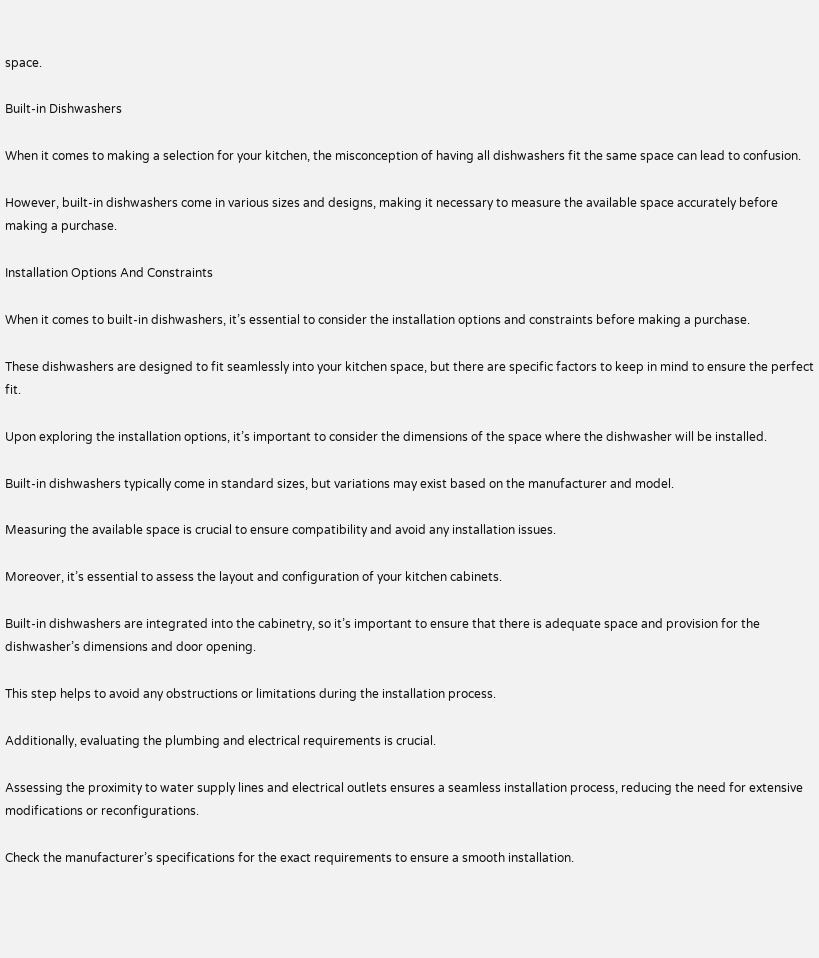space.

Built-in Dishwashers

When it comes to making a selection for your kitchen, the misconception of having all dishwashers fit the same space can lead to confusion.

However, built-in dishwashers come in various sizes and designs, making it necessary to measure the available space accurately before making a purchase.

Installation Options And Constraints

When it comes to built-in dishwashers, it’s essential to consider the installation options and constraints before making a purchase.

These dishwashers are designed to fit seamlessly into your kitchen space, but there are specific factors to keep in mind to ensure the perfect fit.

Upon exploring the installation options, it’s important to consider the dimensions of the space where the dishwasher will be installed.

Built-in dishwashers typically come in standard sizes, but variations may exist based on the manufacturer and model.

Measuring the available space is crucial to ensure compatibility and avoid any installation issues.

Moreover, it’s essential to assess the layout and configuration of your kitchen cabinets.

Built-in dishwashers are integrated into the cabinetry, so it’s important to ensure that there is adequate space and provision for the dishwasher’s dimensions and door opening.

This step helps to avoid any obstructions or limitations during the installation process.

Additionally, evaluating the plumbing and electrical requirements is crucial.

Assessing the proximity to water supply lines and electrical outlets ensures a seamless installation process, reducing the need for extensive modifications or reconfigurations.

Check the manufacturer’s specifications for the exact requirements to ensure a smooth installation.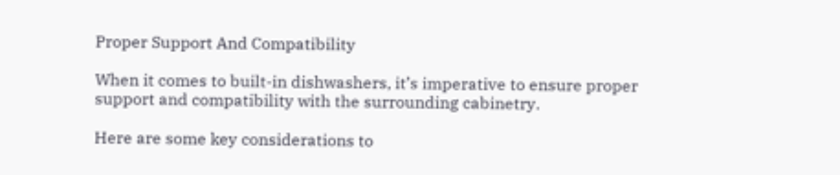Proper Support And Compatibility

When it comes to built-in dishwashers, it’s imperative to ensure proper support and compatibility with the surrounding cabinetry.

Here are some key considerations to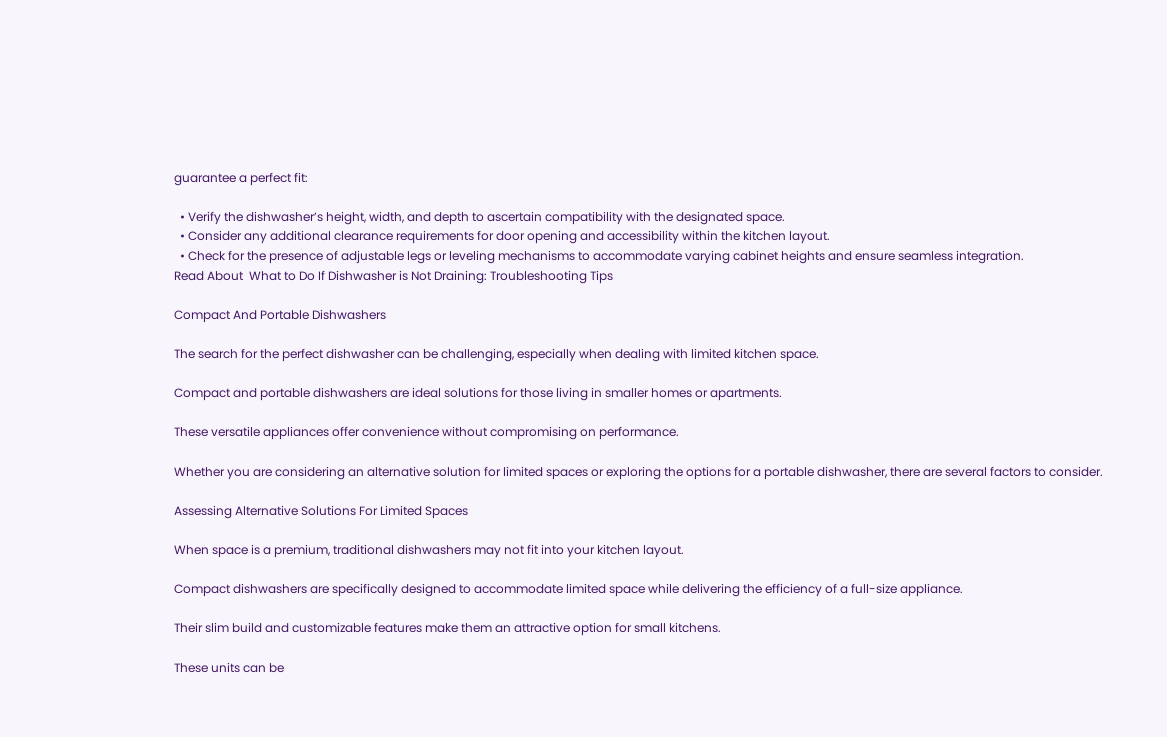guarantee a perfect fit:

  • Verify the dishwasher’s height, width, and depth to ascertain compatibility with the designated space.
  • Consider any additional clearance requirements for door opening and accessibility within the kitchen layout.
  • Check for the presence of adjustable legs or leveling mechanisms to accommodate varying cabinet heights and ensure seamless integration.
Read About  What to Do If Dishwasher is Not Draining: Troubleshooting Tips

Compact And Portable Dishwashers

The search for the perfect dishwasher can be challenging, especially when dealing with limited kitchen space.

Compact and portable dishwashers are ideal solutions for those living in smaller homes or apartments.

These versatile appliances offer convenience without compromising on performance.

Whether you are considering an alternative solution for limited spaces or exploring the options for a portable dishwasher, there are several factors to consider.

Assessing Alternative Solutions For Limited Spaces

When space is a premium, traditional dishwashers may not fit into your kitchen layout.

Compact dishwashers are specifically designed to accommodate limited space while delivering the efficiency of a full-size appliance.

Their slim build and customizable features make them an attractive option for small kitchens.

These units can be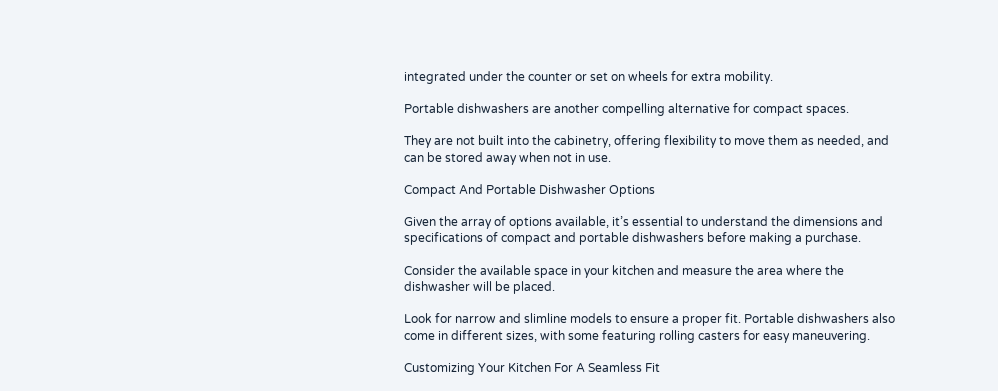integrated under the counter or set on wheels for extra mobility.

Portable dishwashers are another compelling alternative for compact spaces.

They are not built into the cabinetry, offering flexibility to move them as needed, and can be stored away when not in use.

Compact And Portable Dishwasher Options

Given the array of options available, it’s essential to understand the dimensions and specifications of compact and portable dishwashers before making a purchase.

Consider the available space in your kitchen and measure the area where the dishwasher will be placed.

Look for narrow and slimline models to ensure a proper fit. Portable dishwashers also come in different sizes, with some featuring rolling casters for easy maneuvering.

Customizing Your Kitchen For A Seamless Fit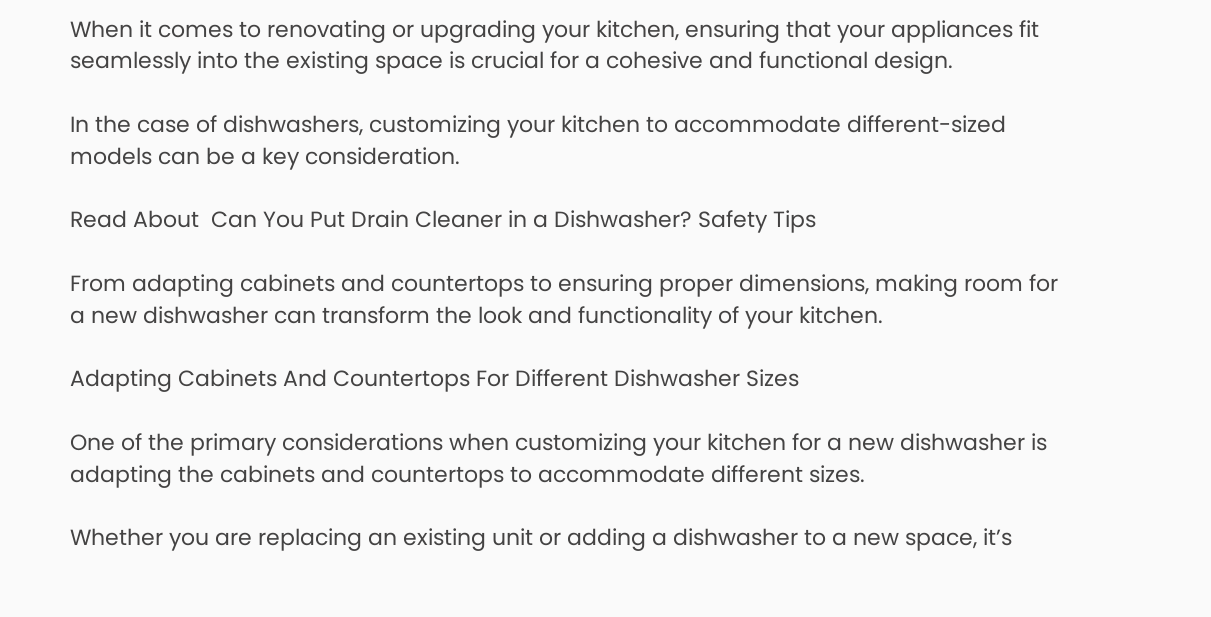When it comes to renovating or upgrading your kitchen, ensuring that your appliances fit seamlessly into the existing space is crucial for a cohesive and functional design.

In the case of dishwashers, customizing your kitchen to accommodate different-sized models can be a key consideration.

Read About  Can You Put Drain Cleaner in a Dishwasher? Safety Tips

From adapting cabinets and countertops to ensuring proper dimensions, making room for a new dishwasher can transform the look and functionality of your kitchen.

Adapting Cabinets And Countertops For Different Dishwasher Sizes

One of the primary considerations when customizing your kitchen for a new dishwasher is adapting the cabinets and countertops to accommodate different sizes.

Whether you are replacing an existing unit or adding a dishwasher to a new space, it’s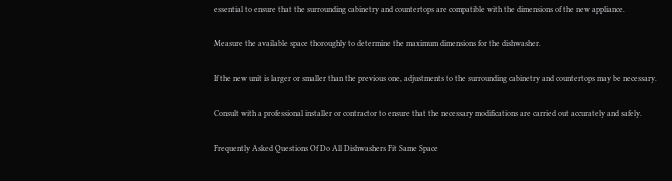essential to ensure that the surrounding cabinetry and countertops are compatible with the dimensions of the new appliance.

Measure the available space thoroughly to determine the maximum dimensions for the dishwasher.

If the new unit is larger or smaller than the previous one, adjustments to the surrounding cabinetry and countertops may be necessary.

Consult with a professional installer or contractor to ensure that the necessary modifications are carried out accurately and safely.

Frequently Asked Questions Of Do All Dishwashers Fit Same Space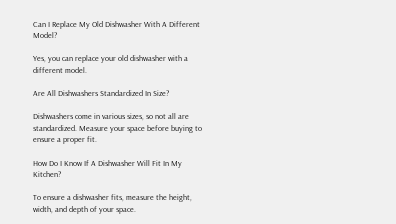Can I Replace My Old Dishwasher With A Different Model?

Yes, you can replace your old dishwasher with a different model.

Are All Dishwashers Standardized In Size?

Dishwashers come in various sizes, so not all are standardized. Measure your space before buying to ensure a proper fit.

How Do I Know If A Dishwasher Will Fit In My Kitchen?

To ensure a dishwasher fits, measure the height, width, and depth of your space.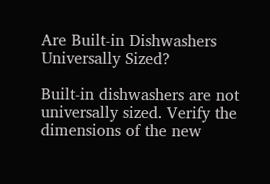Are Built-in Dishwashers Universally Sized?

Built-in dishwashers are not universally sized. Verify the dimensions of the new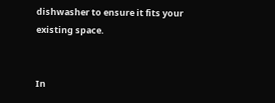dishwasher to ensure it fits your existing space.


In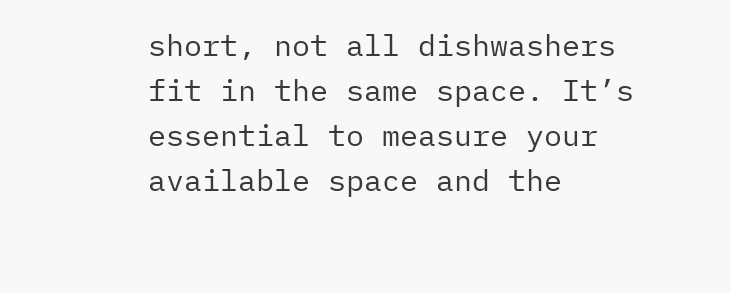short, not all dishwashers fit in the same space. It’s essential to measure your available space and the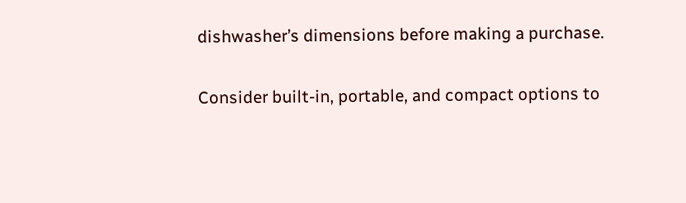dishwasher’s dimensions before making a purchase.

Consider built-in, portable, and compact options to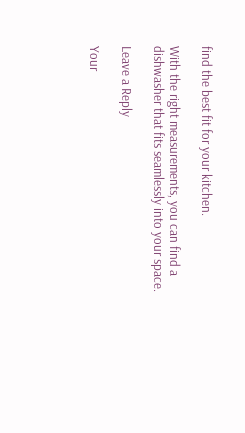find the best fit for your kitchen.

With the right measurements, you can find a dishwasher that fits seamlessly into your space.

Leave a Reply

Your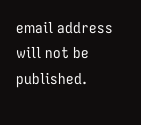email address will not be published.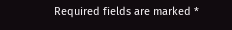Required fields are marked *